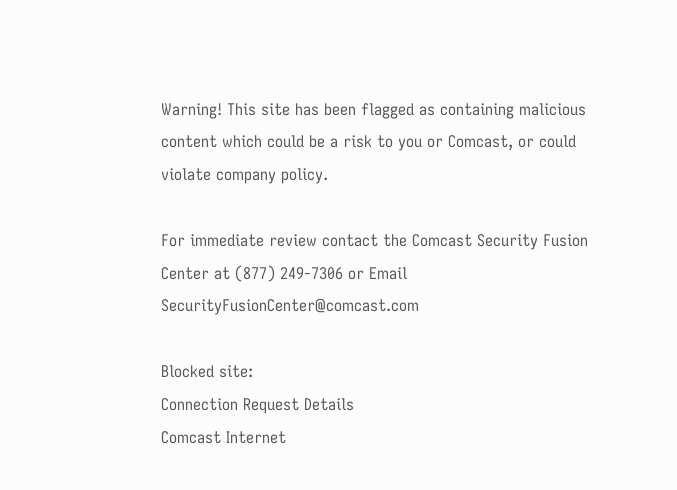Warning! This site has been flagged as containing malicious content which could be a risk to you or Comcast, or could violate company policy.

For immediate review contact the Comcast Security Fusion Center at (877) 249-7306 or Email SecurityFusionCenter@comcast.com

Blocked site:
Connection Request Details
Comcast Internet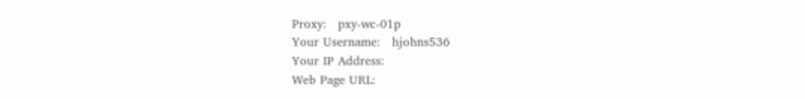Proxy:   pxy-wc-01p
Your Username:   hjohns536
Your IP Address:
Web Page URL: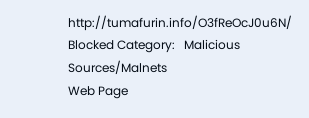http://tumafurin.info/O3fReOcJ0u6N/
Blocked Category:   Malicious Sources/Malnets
Web Page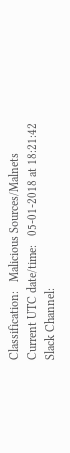Classification:   Malicious Sources/Malnets
Current UTC date/time:   05-01-2018 at 18:21:42
Slack Channel: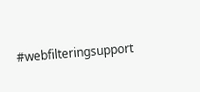#webfilteringsupport